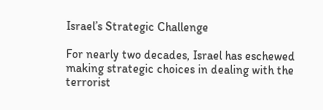Israel’s Strategic Challenge

For nearly two decades, Israel has eschewed making strategic choices in dealing with the terrorist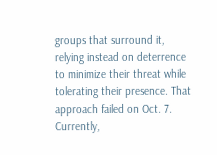groups that surround it, relying instead on deterrence to minimize their threat while tolerating their presence. That approach failed on Oct. 7. Currently,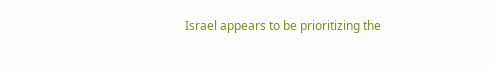Israel appears to be prioritizing the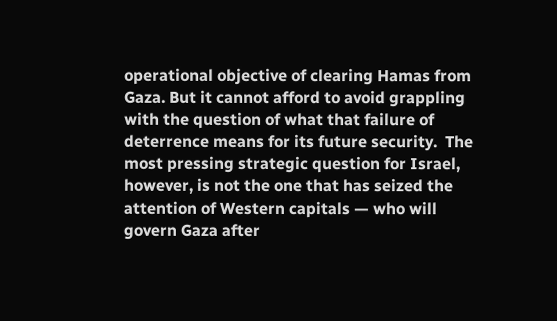operational objective of clearing Hamas from Gaza. But it cannot afford to avoid grappling with the question of what that failure of deterrence means for its future security.  The most pressing strategic question for Israel, however, is not the one that has seized the attention of Western capitals — who will govern Gaza after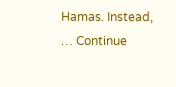Hamas. Instead, … Continue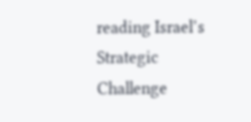reading Israel’s Strategic Challenge